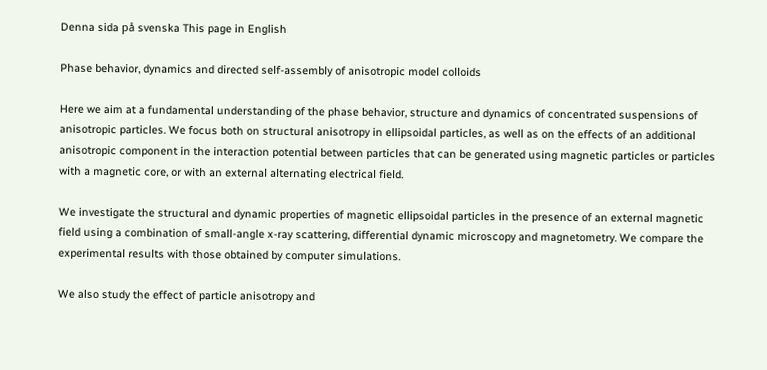Denna sida på svenska This page in English

Phase behavior, dynamics and directed self-assembly of anisotropic model colloids

Here we aim at a fundamental understanding of the phase behavior, structure and dynamics of concentrated suspensions of anisotropic particles. We focus both on structural anisotropy in ellipsoidal particles, as well as on the effects of an additional anisotropic component in the interaction potential between particles that can be generated using magnetic particles or particles with a magnetic core, or with an external alternating electrical field.

We investigate the structural and dynamic properties of magnetic ellipsoidal particles in the presence of an external magnetic field using a combination of small-angle x-ray scattering, differential dynamic microscopy and magnetometry. We compare the experimental results with those obtained by computer simulations.

We also study the effect of particle anisotropy and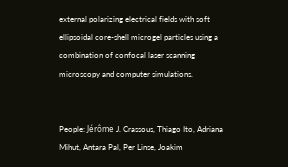external polarizing electrical fields with soft ellipsoidal core-shell microgel particles using a combination of confocal laser scanning microscopy and computer simulations.


People: Jérôme J. Crassous, Thiago Ito, Adriana Mihut, Antara Pal, Per Linse, Joakim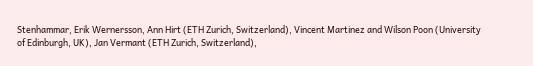Stenhammar, Erik Wernersson, Ann Hirt (ETH Zurich, Switzerland), Vincent Martinez and Wilson Poon (University of Edinburgh, UK), Jan Vermant (ETH Zurich, Switzerland),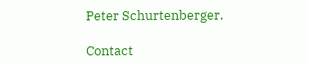Peter Schurtenberger.

Contact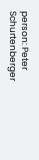person: Peter Schurtenberger